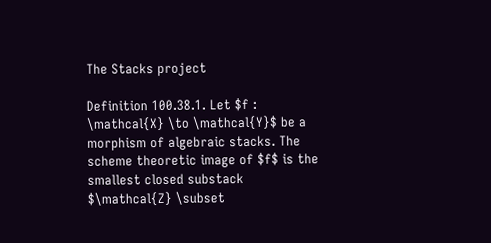The Stacks project

Definition 100.38.1. Let $f : \mathcal{X} \to \mathcal{Y}$ be a morphism of algebraic stacks. The scheme theoretic image of $f$ is the smallest closed substack $\mathcal{Z} \subset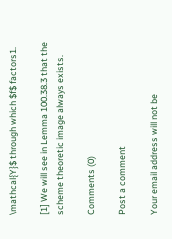\mathcal{Y}$ through which $f$ factors1.

[1] We will see in Lemma 100.38.3 that the scheme theoretic image always exists.

Comments (0)

Post a comment

Your email address will not be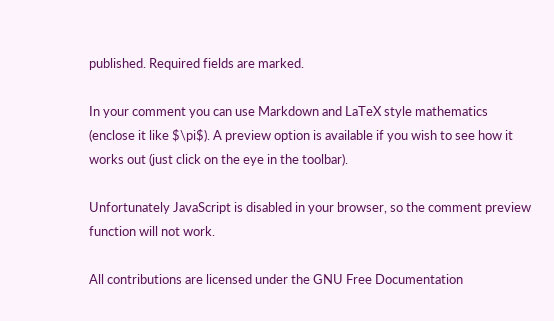published. Required fields are marked.

In your comment you can use Markdown and LaTeX style mathematics (enclose it like $\pi$). A preview option is available if you wish to see how it works out (just click on the eye in the toolbar).

Unfortunately JavaScript is disabled in your browser, so the comment preview function will not work.

All contributions are licensed under the GNU Free Documentation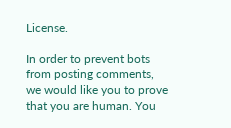License.

In order to prevent bots from posting comments, we would like you to prove that you are human. You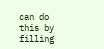can do this by filling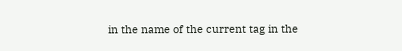in the name of the current tag in the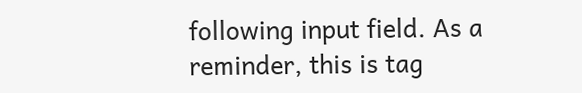following input field. As a reminder, this is tag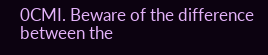0CMI. Beware of the difference between the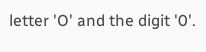letter 'O' and the digit '0'.